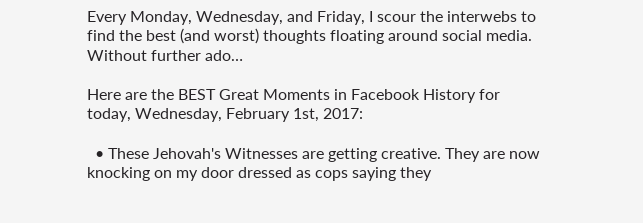Every Monday, Wednesday, and Friday, I scour the interwebs to find the best (and worst) thoughts floating around social media.  Without further ado…

Here are the BEST Great Moments in Facebook History for today, Wednesday, February 1st, 2017:

  • These Jehovah's Witnesses are getting creative. They are now knocking on my door dressed as cops saying they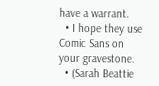have a warrant.
  • I hope they use Comic Sans on your gravestone.
  • (Sarah Beattie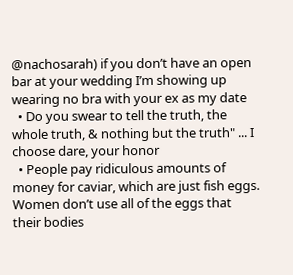@nachosarah) if you don’t have an open bar at your wedding I’m showing up wearing no bra with your ex as my date
  • Do you swear to tell the truth, the whole truth, & nothing but the truth" ... I choose dare, your honor
  • People pay ridiculous amounts of money for caviar, which are just fish eggs.  Women don’t use all of the eggs that their bodies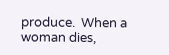produce.  When a woman dies,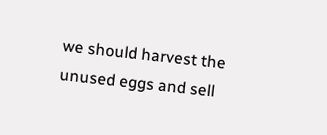we should harvest the unused eggs and sell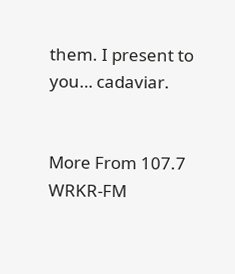them. I present to you… cadaviar.


More From 107.7 WRKR-FM